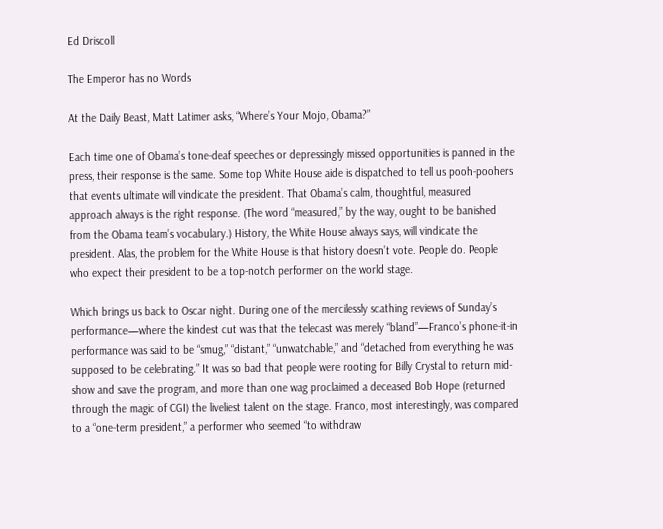Ed Driscoll

The Emperor has no Words

At the Daily Beast, Matt Latimer asks, “Where’s Your Mojo, Obama?”

Each time one of Obama’s tone-deaf speeches or depressingly missed opportunities is panned in the press, their response is the same. Some top White House aide is dispatched to tell us pooh-poohers that events ultimate will vindicate the president. That Obama’s calm, thoughtful, measured approach always is the right response. (The word “measured,” by the way, ought to be banished from the Obama team’s vocabulary.) History, the White House always says, will vindicate the president. Alas, the problem for the White House is that history doesn’t vote. People do. People who expect their president to be a top-notch performer on the world stage.

Which brings us back to Oscar night. During one of the mercilessly scathing reviews of Sunday’s performance—where the kindest cut was that the telecast was merely “bland”—Franco’s phone-it-in performance was said to be “smug,” “distant,” “unwatchable,” and “detached from everything he was supposed to be celebrating.” It was so bad that people were rooting for Billy Crystal to return mid-show and save the program, and more than one wag proclaimed a deceased Bob Hope (returned through the magic of CGI) the liveliest talent on the stage. Franco, most interestingly, was compared to a “one-term president,” a performer who seemed “to withdraw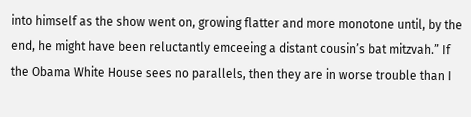into himself as the show went on, growing flatter and more monotone until, by the end, he might have been reluctantly emceeing a distant cousin’s bat mitzvah.” If the Obama White House sees no parallels, then they are in worse trouble than I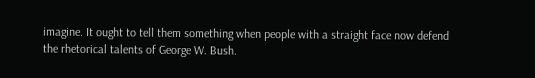imagine. It ought to tell them something when people with a straight face now defend the rhetorical talents of George W. Bush.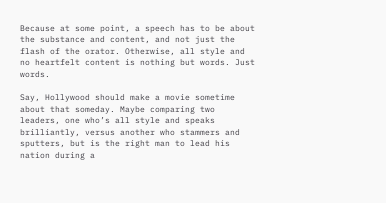Because at some point, a speech has to be about the substance and content, and not just the flash of the orator. Otherwise, all style and no heartfelt content is nothing but words. Just words.

Say, Hollywood should make a movie sometime about that someday. Maybe comparing two leaders, one who’s all style and speaks brilliantly, versus another who stammers and sputters, but is the right man to lead his nation during a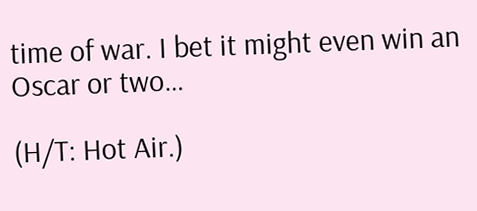time of war. I bet it might even win an Oscar or two…

(H/T: Hot Air.)